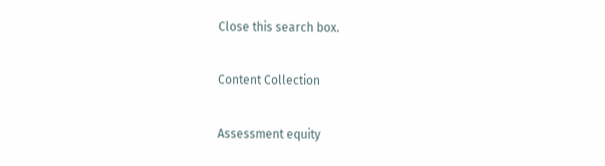Close this search box.

Content Collection

Assessment equity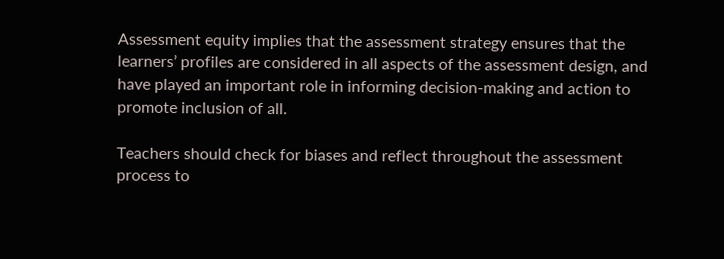Assessment equity implies that the assessment strategy ensures that the learners’ profiles are considered in all aspects of the assessment design, and have played an important role in informing decision-making and action to promote inclusion of all.

Teachers should check for biases and reflect throughout the assessment process to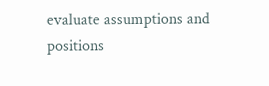evaluate assumptions and positions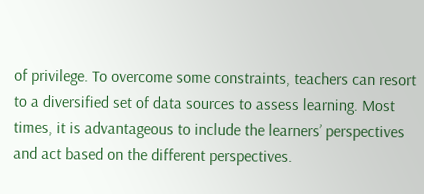of privilege. To overcome some constraints, teachers can resort to a diversified set of data sources to assess learning. Most times, it is advantageous to include the learners’ perspectives and act based on the different perspectives.